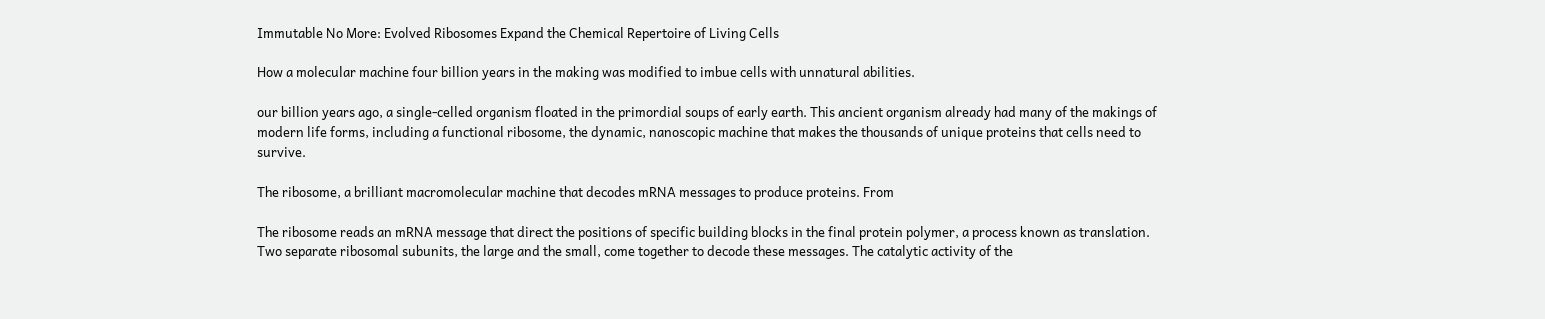Immutable No More: Evolved Ribosomes Expand the Chemical Repertoire of Living Cells

How a molecular machine four billion years in the making was modified to imbue cells with unnatural abilities.

our billion years ago, a single-celled organism floated in the primordial soups of early earth. This ancient organism already had many of the makings of modern life forms, including a functional ribosome, the dynamic, nanoscopic machine that makes the thousands of unique proteins that cells need to survive.

The ribosome, a brilliant macromolecular machine that decodes mRNA messages to produce proteins. From

The ribosome reads an mRNA message that direct the positions of specific building blocks in the final protein polymer, a process known as translation. Two separate ribosomal subunits, the large and the small, come together to decode these messages. The catalytic activity of the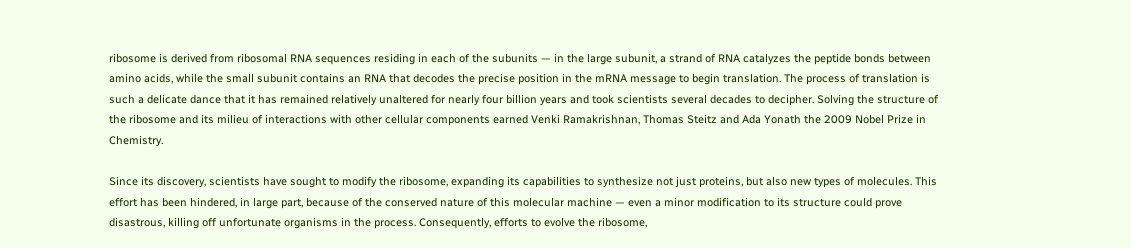ribosome is derived from ribosomal RNA sequences residing in each of the subunits — in the large subunit, a strand of RNA catalyzes the peptide bonds between amino acids, while the small subunit contains an RNA that decodes the precise position in the mRNA message to begin translation. The process of translation is such a delicate dance that it has remained relatively unaltered for nearly four billion years and took scientists several decades to decipher. Solving the structure of the ribosome and its milieu of interactions with other cellular components earned Venki Ramakrishnan, Thomas Steitz and Ada Yonath the 2009 Nobel Prize in Chemistry.

Since its discovery, scientists have sought to modify the ribosome, expanding its capabilities to synthesize not just proteins, but also new types of molecules. This effort has been hindered, in large part, because of the conserved nature of this molecular machine — even a minor modification to its structure could prove disastrous, killing off unfortunate organisms in the process. Consequently, efforts to evolve the ribosome,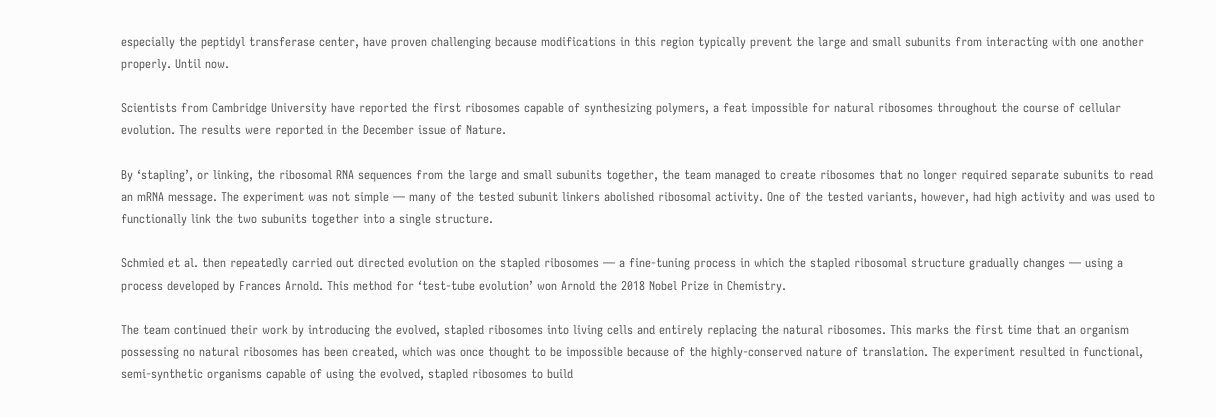especially the peptidyl transferase center, have proven challenging because modifications in this region typically prevent the large and small subunits from interacting with one another properly. Until now.

Scientists from Cambridge University have reported the first ribosomes capable of synthesizing polymers, a feat impossible for natural ribosomes throughout the course of cellular evolution. The results were reported in the December issue of Nature.

By ‘stapling’, or linking, the ribosomal RNA sequences from the large and small subunits together, the team managed to create ribosomes that no longer required separate subunits to read an mRNA message. The experiment was not simple — many of the tested subunit linkers abolished ribosomal activity. One of the tested variants, however, had high activity and was used to functionally link the two subunits together into a single structure.

Schmied et al. then repeatedly carried out directed evolution on the stapled ribosomes — a fine-tuning process in which the stapled ribosomal structure gradually changes — using a process developed by Frances Arnold. This method for ‘test-tube evolution’ won Arnold the 2018 Nobel Prize in Chemistry.

The team continued their work by introducing the evolved, stapled ribosomes into living cells and entirely replacing the natural ribosomes. This marks the first time that an organism possessing no natural ribosomes has been created, which was once thought to be impossible because of the highly-conserved nature of translation. The experiment resulted in functional, semi-synthetic organisms capable of using the evolved, stapled ribosomes to build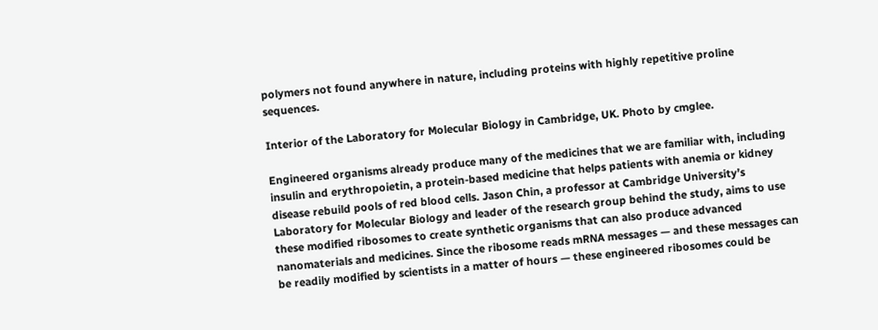polymers not found anywhere in nature, including proteins with highly repetitive proline sequences.

Interior of the Laboratory for Molecular Biology in Cambridge, UK. Photo by cmglee.

Engineered organisms already produce many of the medicines that we are familiar with, including insulin and erythropoietin, a protein-based medicine that helps patients with anemia or kidney disease rebuild pools of red blood cells. Jason Chin, a professor at Cambridge University’s Laboratory for Molecular Biology and leader of the research group behind the study, aims to use these modified ribosomes to create synthetic organisms that can also produce advanced nanomaterials and medicines. Since the ribosome reads mRNA messages — and these messages can be readily modified by scientists in a matter of hours — these engineered ribosomes could be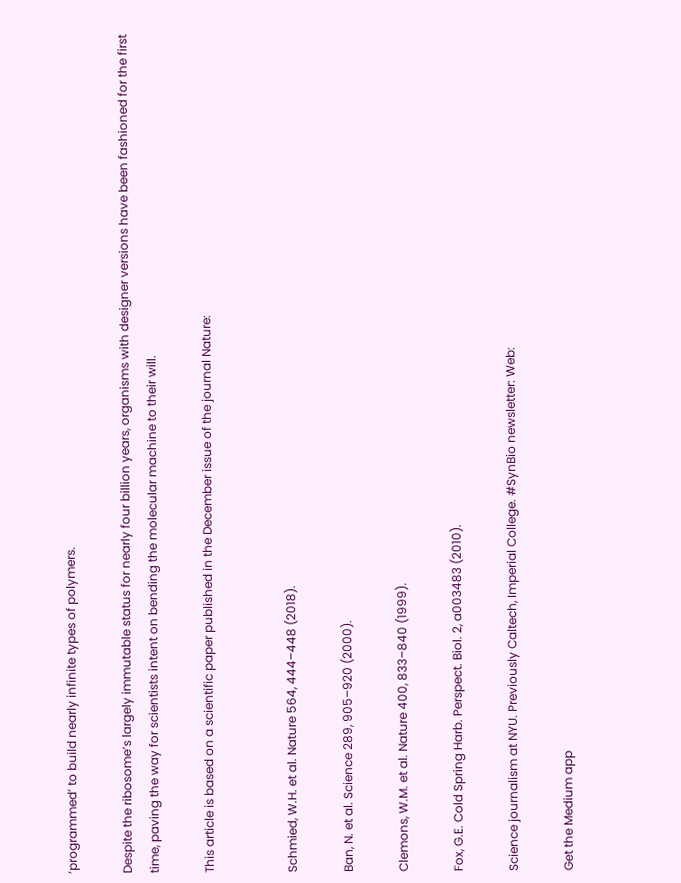‘programmed’ to build nearly infinite types of polymers.

Despite the ribosome’s largely immutable status for nearly four billion years, organisms with designer versions have been fashioned for the first time, paving the way for scientists intent on bending the molecular machine to their will.

This article is based on a scientific paper published in the December issue of the journal Nature:


Schmied, W.H. et al. Nature 564, 444–448 (2018).

Ban, N. et al. Science 289, 905–920 (2000).

Clemons, W.M. et al. Nature 400, 833–840 (1999).

Fox, G.E. Cold Spring Harb. Perspect. Biol. 2, a003483 (2010).

Science journalism at NYU. Previously Caltech, Imperial College. #SynBio newsletter: Web:

Get the Medium app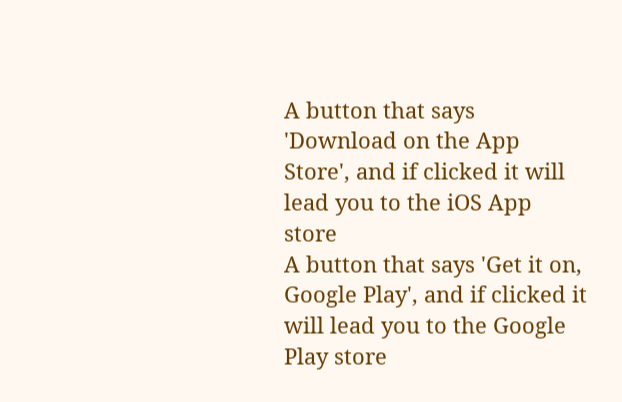A button that says 'Download on the App Store', and if clicked it will lead you to the iOS App store
A button that says 'Get it on, Google Play', and if clicked it will lead you to the Google Play store